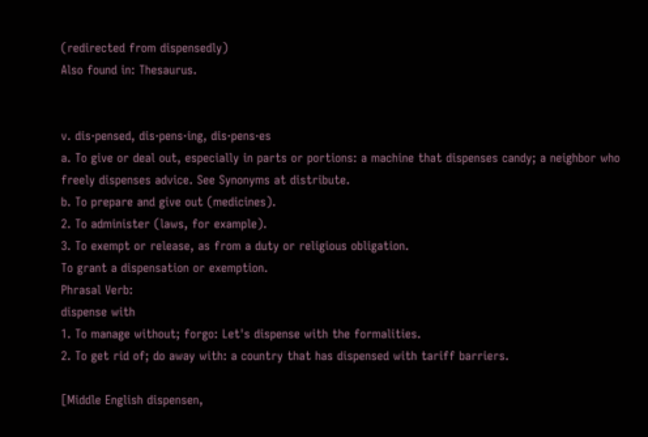(redirected from dispensedly)
Also found in: Thesaurus.


v. dis·pensed, dis·pens·ing, dis·pens·es
a. To give or deal out, especially in parts or portions: a machine that dispenses candy; a neighbor who freely dispenses advice. See Synonyms at distribute.
b. To prepare and give out (medicines).
2. To administer (laws, for example).
3. To exempt or release, as from a duty or religious obligation.
To grant a dispensation or exemption.
Phrasal Verb:
dispense with
1. To manage without; forgo: Let's dispense with the formalities.
2. To get rid of; do away with: a country that has dispensed with tariff barriers.

[Middle English dispensen,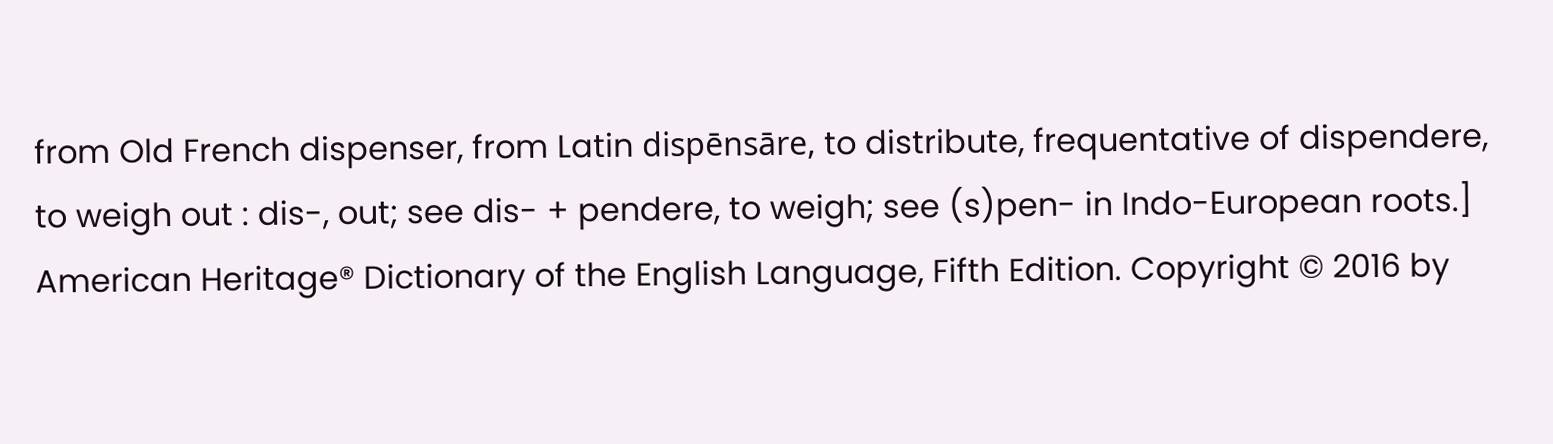from Old French dispenser, from Latin dispēnsāre, to distribute, frequentative of dispendere, to weigh out : dis-, out; see dis- + pendere, to weigh; see (s)pen- in Indo-European roots.]
American Heritage® Dictionary of the English Language, Fifth Edition. Copyright © 2016 by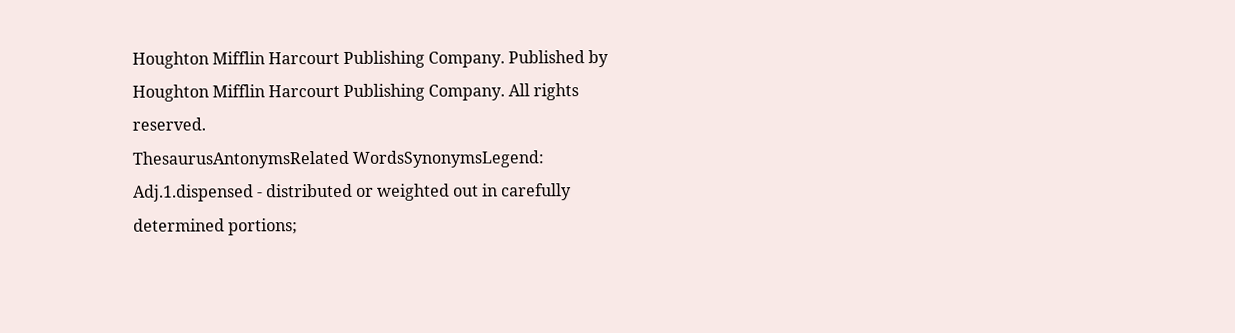Houghton Mifflin Harcourt Publishing Company. Published by Houghton Mifflin Harcourt Publishing Company. All rights reserved.
ThesaurusAntonymsRelated WordsSynonymsLegend:
Adj.1.dispensed - distributed or weighted out in carefully determined portions;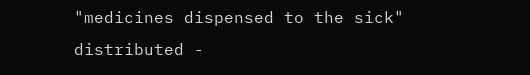"medicines dispensed to the sick"
distributed -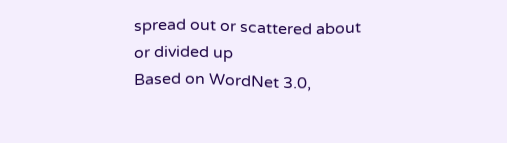spread out or scattered about or divided up
Based on WordNet 3.0,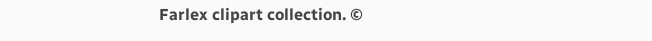Farlex clipart collection. ©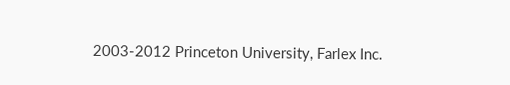2003-2012 Princeton University, Farlex Inc.